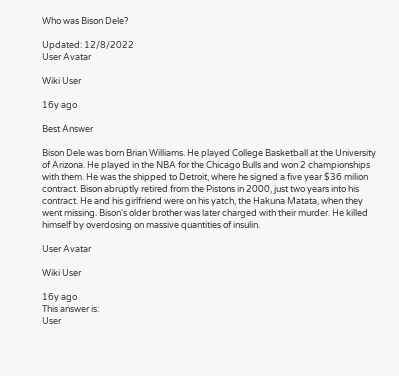Who was Bison Dele?

Updated: 12/8/2022
User Avatar

Wiki User

16y ago

Best Answer

Bison Dele was born Brian Williams. He played College Basketball at the University of Arizona. He played in the NBA for the Chicago Bulls and won 2 championships with them. He was the shipped to Detroit, where he signed a five year $36 milion contract. Bison abruptly retired from the Pistons in 2000, just two years into his contract. He and his girlfriend were on his yatch, the Hakuna Matata, when they went missing. Bison's older brother was later charged with their murder. He killed himself by overdosing on massive quantities of insulin.

User Avatar

Wiki User

16y ago
This answer is:
User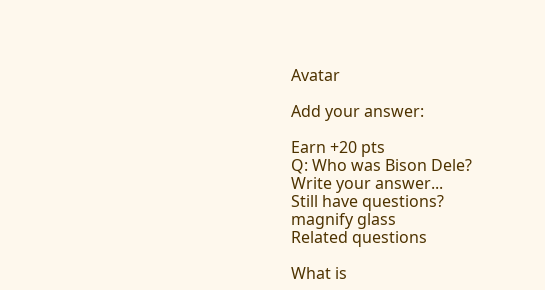Avatar

Add your answer:

Earn +20 pts
Q: Who was Bison Dele?
Write your answer...
Still have questions?
magnify glass
Related questions

What is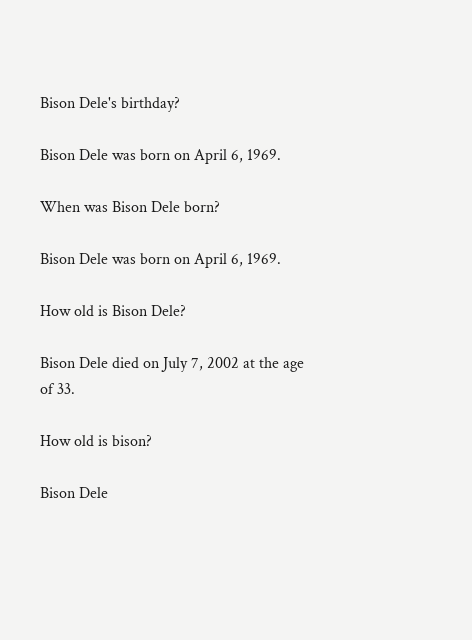Bison Dele's birthday?

Bison Dele was born on April 6, 1969.

When was Bison Dele born?

Bison Dele was born on April 6, 1969.

How old is Bison Dele?

Bison Dele died on July 7, 2002 at the age of 33.

How old is bison?

Bison Dele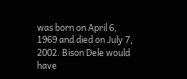was born on April 6, 1969 and died on July 7, 2002. Bison Dele would have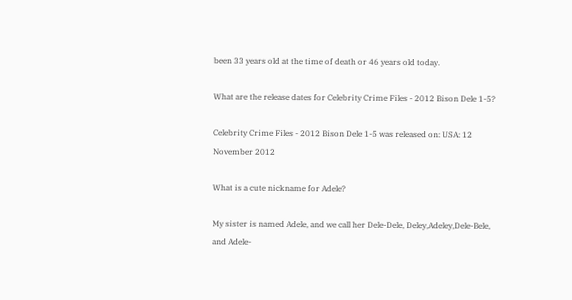been 33 years old at the time of death or 46 years old today.

What are the release dates for Celebrity Crime Files - 2012 Bison Dele 1-5?

Celebrity Crime Files - 2012 Bison Dele 1-5 was released on: USA: 12 November 2012

What is a cute nickname for Adele?

My sister is named Adele, and we call her Dele-Dele, Deley,Adeley,Dele-Bele, and Adele-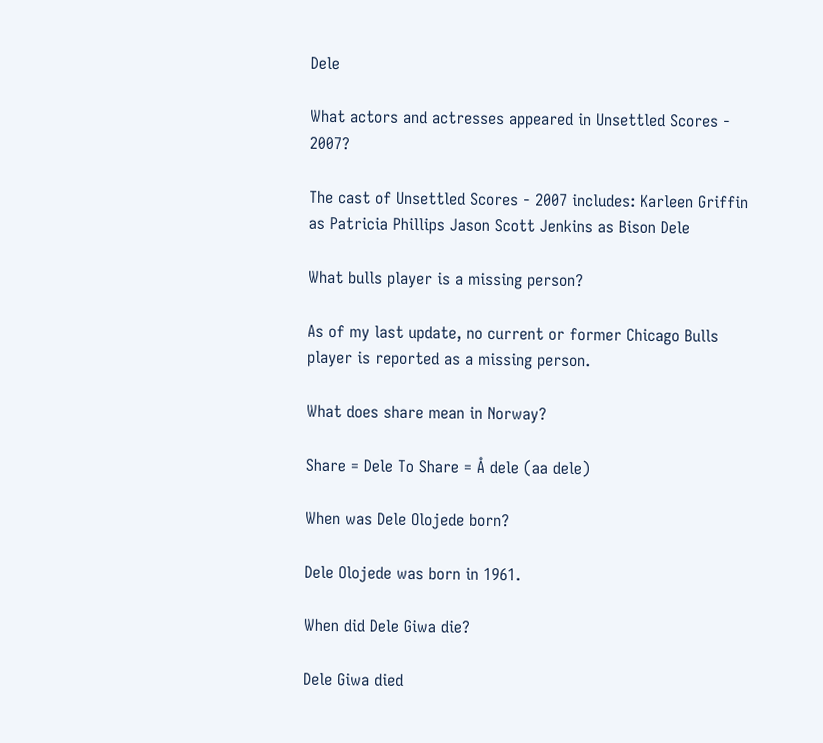Dele

What actors and actresses appeared in Unsettled Scores - 2007?

The cast of Unsettled Scores - 2007 includes: Karleen Griffin as Patricia Phillips Jason Scott Jenkins as Bison Dele

What bulls player is a missing person?

As of my last update, no current or former Chicago Bulls player is reported as a missing person.

What does share mean in Norway?

Share = Dele To Share = Å dele (aa dele)

When was Dele Olojede born?

Dele Olojede was born in 1961.

When did Dele Giwa die?

Dele Giwa died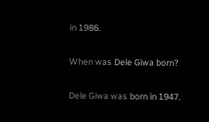in 1986.

When was Dele Giwa born?

Dele Giwa was born in 1947.